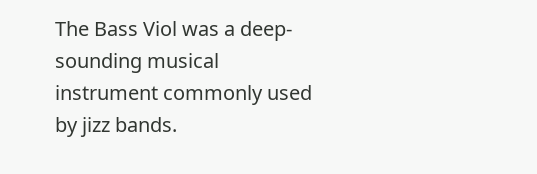The Bass Viol was a deep-sounding musical instrument commonly used by jizz bands.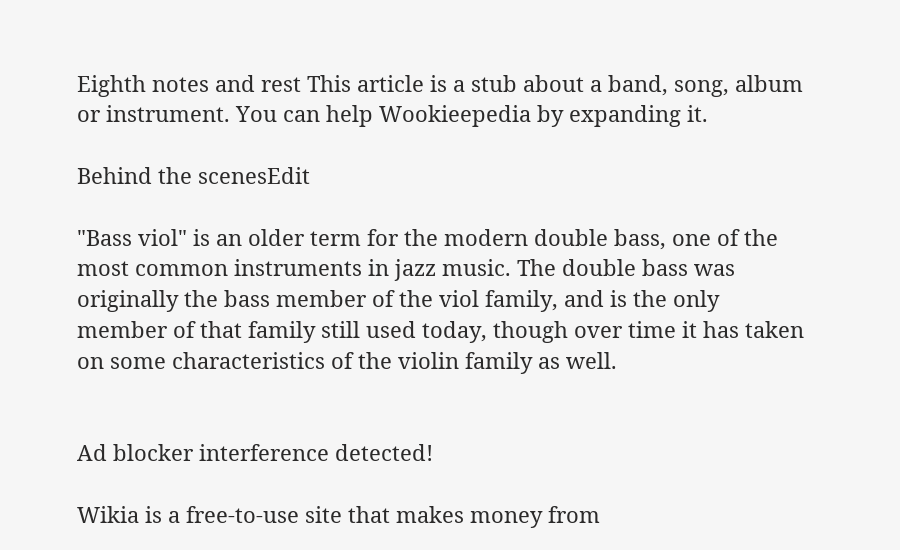Eighth notes and rest This article is a stub about a band, song, album or instrument. You can help Wookieepedia by expanding it.

Behind the scenesEdit

"Bass viol" is an older term for the modern double bass, one of the most common instruments in jazz music. The double bass was originally the bass member of the viol family, and is the only member of that family still used today, though over time it has taken on some characteristics of the violin family as well.


Ad blocker interference detected!

Wikia is a free-to-use site that makes money from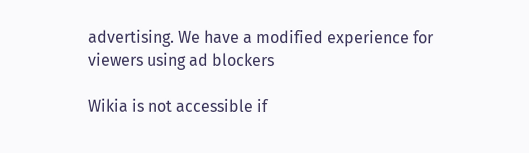advertising. We have a modified experience for viewers using ad blockers

Wikia is not accessible if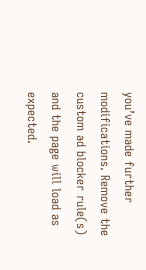you’ve made further modifications. Remove the custom ad blocker rule(s) and the page will load as expected.